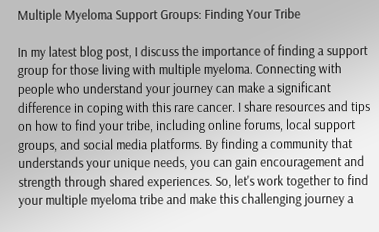Multiple Myeloma Support Groups: Finding Your Tribe

In my latest blog post, I discuss the importance of finding a support group for those living with multiple myeloma. Connecting with people who understand your journey can make a significant difference in coping with this rare cancer. I share resources and tips on how to find your tribe, including online forums, local support groups, and social media platforms. By finding a community that understands your unique needs, you can gain encouragement and strength through shared experiences. So, let's work together to find your multiple myeloma tribe and make this challenging journey a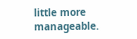little more manageable.